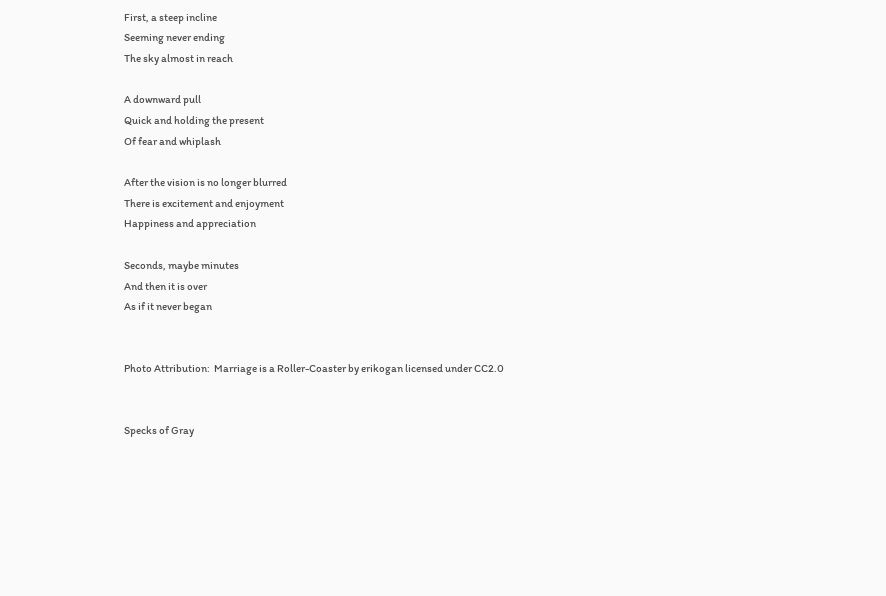First, a steep incline
Seeming never ending
The sky almost in reach

A downward pull
Quick and holding the present
Of fear and whiplash

After the vision is no longer blurred
There is excitement and enjoyment
Happiness and appreciation

Seconds, maybe minutes
And then it is over
As if it never began


Photo Attribution:  Marriage is a Roller-Coaster by erikogan licensed under CC2.0


Specks of Gray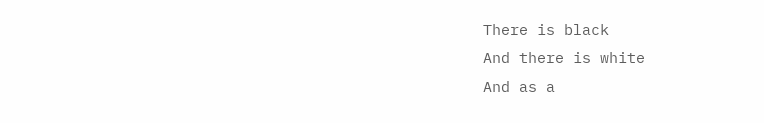There is black
And there is white
And as a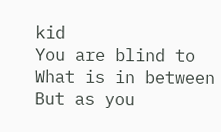kid
You are blind to
What is in between
But as you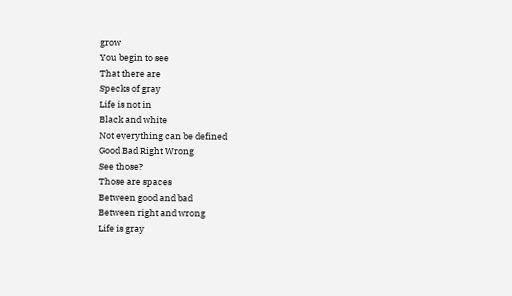grow
You begin to see
That there are
Specks of gray
Life is not in
Black and white
Not everything can be defined
Good Bad Right Wrong
See those?
Those are spaces
Between good and bad
Between right and wrong
Life is gray